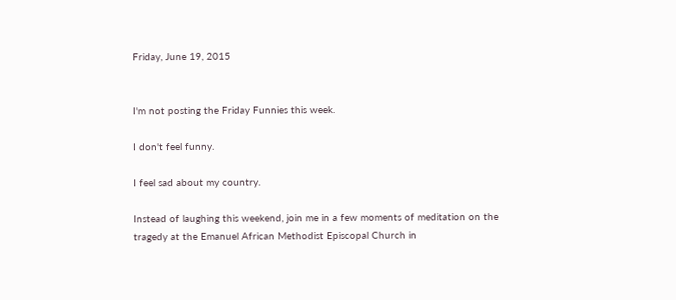Friday, June 19, 2015


I'm not posting the Friday Funnies this week.

I don't feel funny.

I feel sad about my country.

Instead of laughing this weekend, join me in a few moments of meditation on the tragedy at the Emanuel African Methodist Episcopal Church in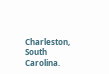Charleston, South Carolina.